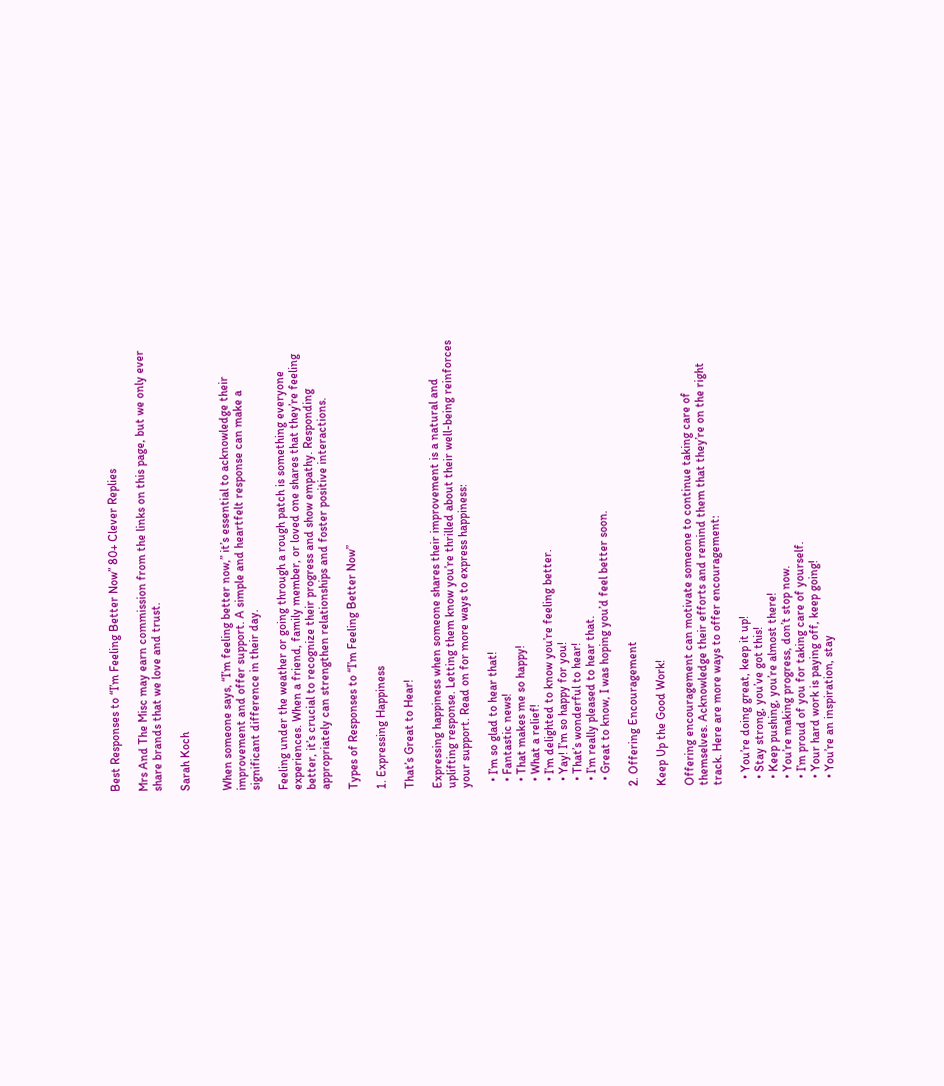Best Responses to “I’m Feeling Better Now” 80+ Clever Replies

Mrs And The Misc may earn commission from the links on this page, but we only ever share brands that we love and trust.

Sarah Koch


When someone says, “I’m feeling better now,” it’s essential to acknowledge their improvement and offer support. A simple and heartfelt response can make a significant difference in their day.

Feeling under the weather or going through a rough patch is something everyone experiences. When a friend, family member, or loved one shares that they’re feeling better, it’s crucial to recognize their progress and show empathy. Responding appropriately can strengthen relationships and foster positive interactions.

Types of Responses to “I’m Feeling Better Now”

1. Expressing Happiness

That’s Great to Hear!

Expressing happiness when someone shares their improvement is a natural and uplifting response. Letting them know you’re thrilled about their well-being reinforces your support. Read on for more ways to express happiness:

  • I’m so glad to hear that!
  • Fantastic news!
  • That makes me so happy!
  • What a relief!
  • I’m delighted to know you’re feeling better.
  • Yay! I’m so happy for you!
  • That’s wonderful to hear!
  • I’m really pleased to hear that.
  • Great to know, I was hoping you’d feel better soon.

2. Offering Encouragement

Keep Up the Good Work!

Offering encouragement can motivate someone to continue taking care of themselves. Acknowledge their efforts and remind them that they’re on the right track. Here are more ways to offer encouragement:

  • You’re doing great, keep it up!
  • Stay strong, you’ve got this!
  • Keep pushing, you’re almost there!
  • You’re making progress, don’t stop now.
  • I’m proud of you for taking care of yourself.
  • Your hard work is paying off, keep going!
  • You’re an inspiration, stay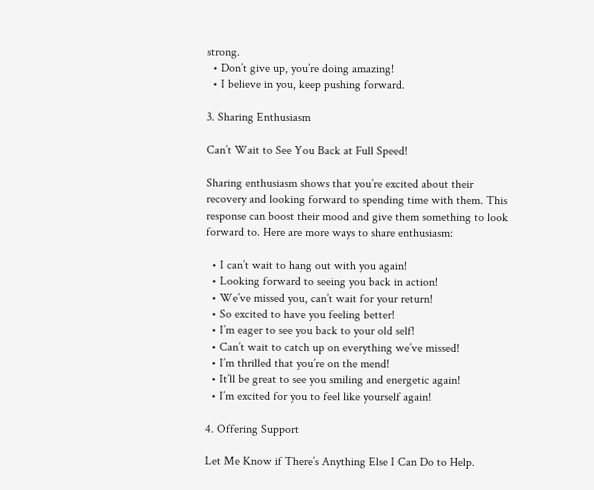strong.
  • Don’t give up, you’re doing amazing!
  • I believe in you, keep pushing forward.

3. Sharing Enthusiasm

Can’t Wait to See You Back at Full Speed!

Sharing enthusiasm shows that you’re excited about their recovery and looking forward to spending time with them. This response can boost their mood and give them something to look forward to. Here are more ways to share enthusiasm:

  • I can’t wait to hang out with you again!
  • Looking forward to seeing you back in action!
  • We’ve missed you, can’t wait for your return!
  • So excited to have you feeling better!
  • I’m eager to see you back to your old self!
  • Can’t wait to catch up on everything we’ve missed!
  • I’m thrilled that you’re on the mend!
  • It’ll be great to see you smiling and energetic again!
  • I’m excited for you to feel like yourself again!

4. Offering Support

Let Me Know if There’s Anything Else I Can Do to Help.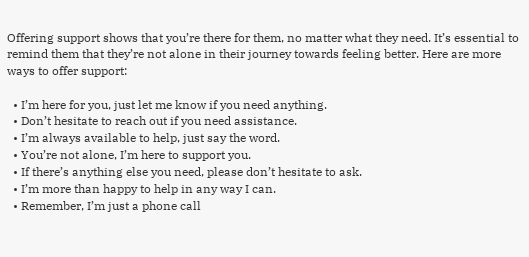Offering support shows that you’re there for them, no matter what they need. It’s essential to remind them that they’re not alone in their journey towards feeling better. Here are more ways to offer support:

  • I’m here for you, just let me know if you need anything.
  • Don’t hesitate to reach out if you need assistance.
  • I’m always available to help, just say the word.
  • You’re not alone, I’m here to support you.
  • If there’s anything else you need, please don’t hesitate to ask.
  • I’m more than happy to help in any way I can.
  • Remember, I’m just a phone call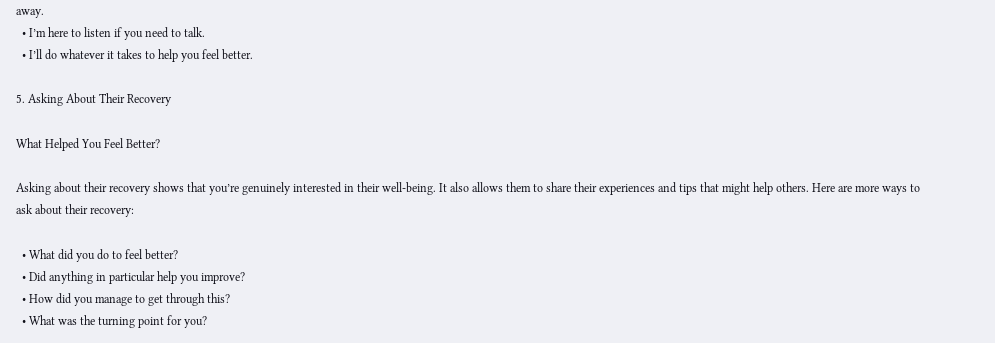away.
  • I’m here to listen if you need to talk.
  • I’ll do whatever it takes to help you feel better.

5. Asking About Their Recovery

What Helped You Feel Better?

Asking about their recovery shows that you’re genuinely interested in their well-being. It also allows them to share their experiences and tips that might help others. Here are more ways to ask about their recovery:

  • What did you do to feel better?
  • Did anything in particular help you improve?
  • How did you manage to get through this?
  • What was the turning point for you?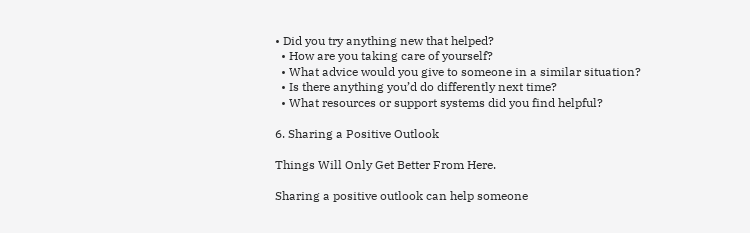• Did you try anything new that helped?
  • How are you taking care of yourself?
  • What advice would you give to someone in a similar situation?
  • Is there anything you’d do differently next time?
  • What resources or support systems did you find helpful?

6. Sharing a Positive Outlook

Things Will Only Get Better From Here.

Sharing a positive outlook can help someone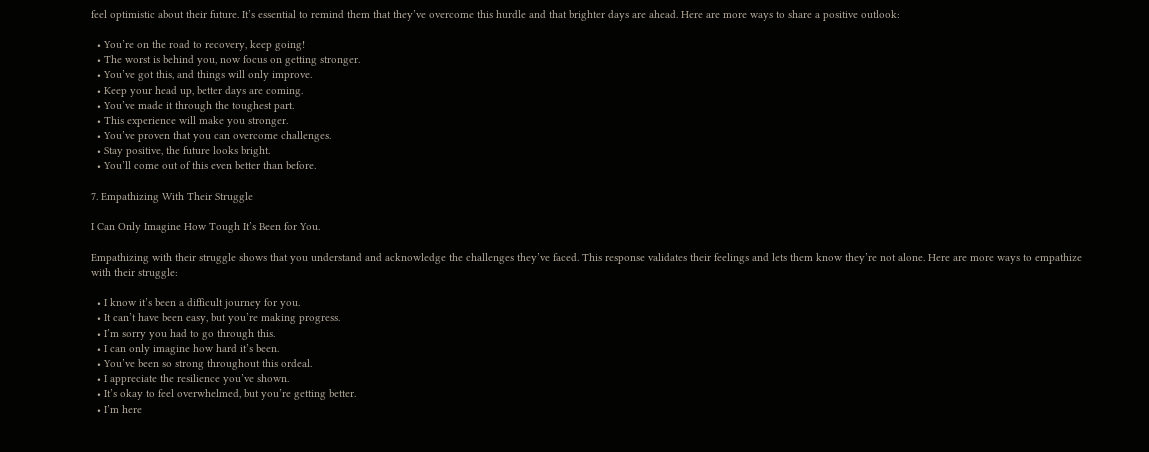feel optimistic about their future. It’s essential to remind them that they’ve overcome this hurdle and that brighter days are ahead. Here are more ways to share a positive outlook:

  • You’re on the road to recovery, keep going!
  • The worst is behind you, now focus on getting stronger.
  • You’ve got this, and things will only improve.
  • Keep your head up, better days are coming.
  • You’ve made it through the toughest part.
  • This experience will make you stronger.
  • You’ve proven that you can overcome challenges.
  • Stay positive, the future looks bright.
  • You’ll come out of this even better than before.

7. Empathizing With Their Struggle

I Can Only Imagine How Tough It’s Been for You.

Empathizing with their struggle shows that you understand and acknowledge the challenges they’ve faced. This response validates their feelings and lets them know they’re not alone. Here are more ways to empathize with their struggle:

  • I know it’s been a difficult journey for you.
  • It can’t have been easy, but you’re making progress.
  • I’m sorry you had to go through this.
  • I can only imagine how hard it’s been.
  • You’ve been so strong throughout this ordeal.
  • I appreciate the resilience you’ve shown.
  • It’s okay to feel overwhelmed, but you’re getting better.
  • I’m here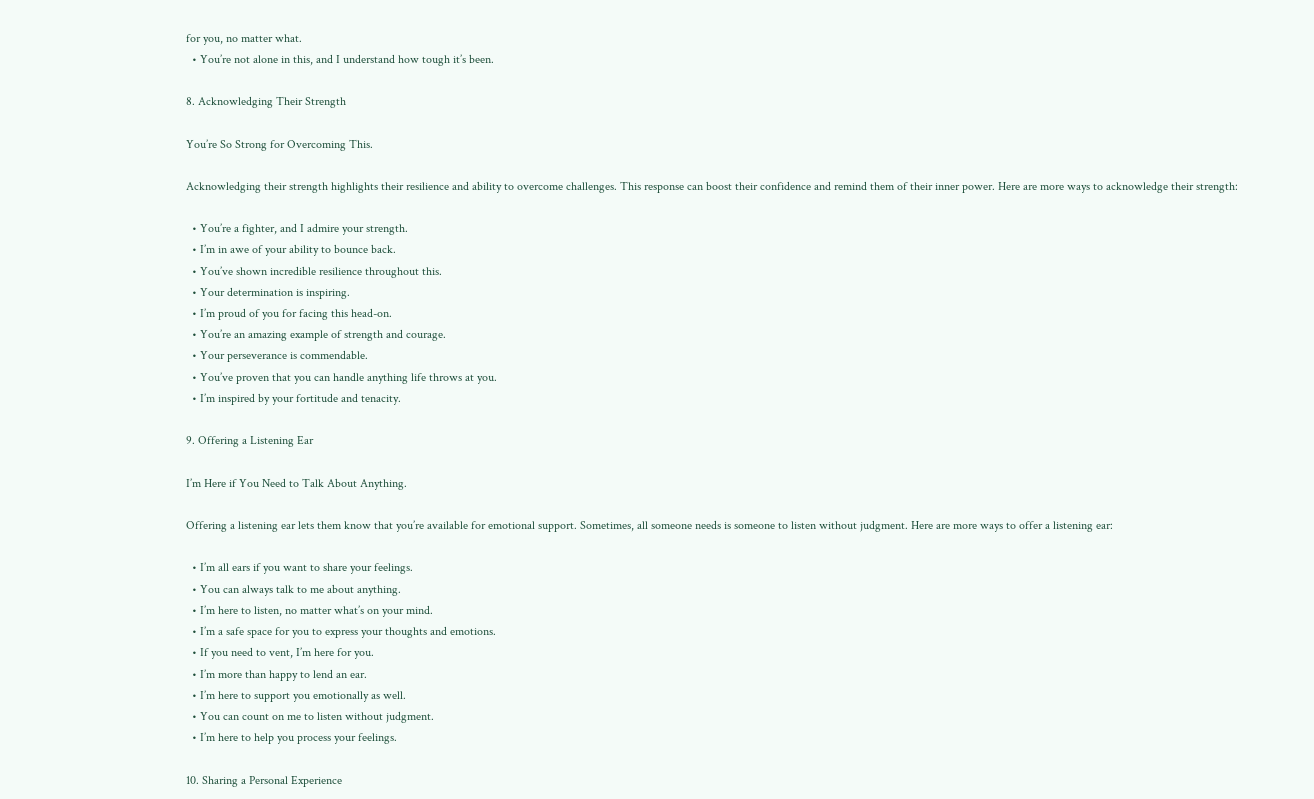for you, no matter what.
  • You’re not alone in this, and I understand how tough it’s been.

8. Acknowledging Their Strength

You’re So Strong for Overcoming This.

Acknowledging their strength highlights their resilience and ability to overcome challenges. This response can boost their confidence and remind them of their inner power. Here are more ways to acknowledge their strength:

  • You’re a fighter, and I admire your strength.
  • I’m in awe of your ability to bounce back.
  • You’ve shown incredible resilience throughout this.
  • Your determination is inspiring.
  • I’m proud of you for facing this head-on.
  • You’re an amazing example of strength and courage.
  • Your perseverance is commendable.
  • You’ve proven that you can handle anything life throws at you.
  • I’m inspired by your fortitude and tenacity.

9. Offering a Listening Ear

I’m Here if You Need to Talk About Anything.

Offering a listening ear lets them know that you’re available for emotional support. Sometimes, all someone needs is someone to listen without judgment. Here are more ways to offer a listening ear:

  • I’m all ears if you want to share your feelings.
  • You can always talk to me about anything.
  • I’m here to listen, no matter what’s on your mind.
  • I’m a safe space for you to express your thoughts and emotions.
  • If you need to vent, I’m here for you.
  • I’m more than happy to lend an ear.
  • I’m here to support you emotionally as well.
  • You can count on me to listen without judgment.
  • I’m here to help you process your feelings.

10. Sharing a Personal Experience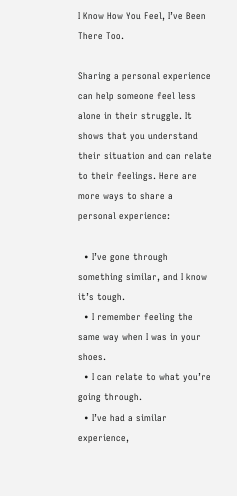I Know How You Feel, I’ve Been There Too.

Sharing a personal experience can help someone feel less alone in their struggle. It shows that you understand their situation and can relate to their feelings. Here are more ways to share a personal experience:

  • I’ve gone through something similar, and I know it’s tough.
  • I remember feeling the same way when I was in your shoes.
  • I can relate to what you’re going through.
  • I’ve had a similar experience,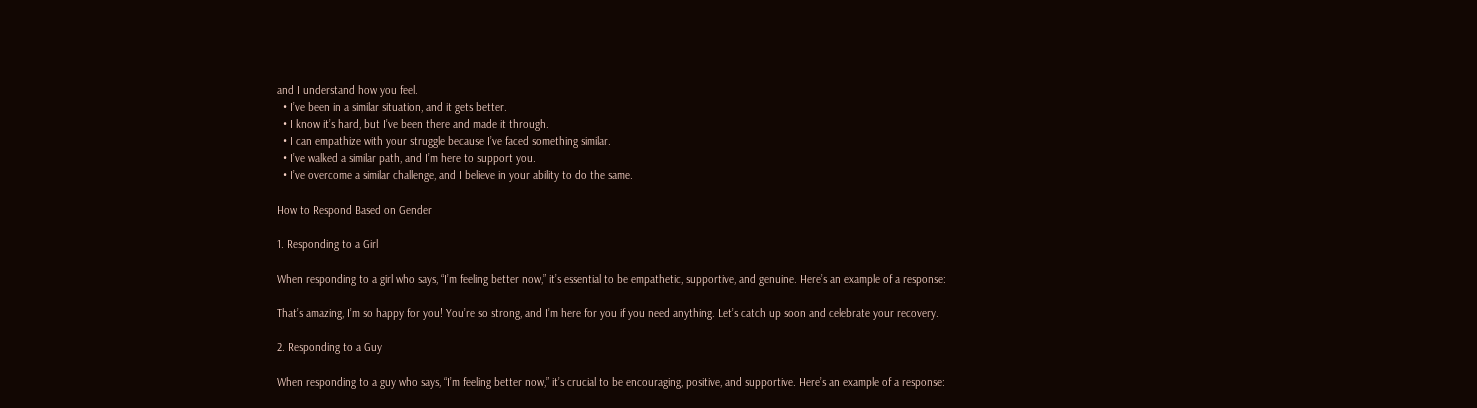and I understand how you feel.
  • I’ve been in a similar situation, and it gets better.
  • I know it’s hard, but I’ve been there and made it through.
  • I can empathize with your struggle because I’ve faced something similar.
  • I’ve walked a similar path, and I’m here to support you.
  • I’ve overcome a similar challenge, and I believe in your ability to do the same.

How to Respond Based on Gender

1. Responding to a Girl

When responding to a girl who says, “I’m feeling better now,” it’s essential to be empathetic, supportive, and genuine. Here’s an example of a response:

That’s amazing, I’m so happy for you! You’re so strong, and I’m here for you if you need anything. Let’s catch up soon and celebrate your recovery.

2. Responding to a Guy

When responding to a guy who says, “I’m feeling better now,” it’s crucial to be encouraging, positive, and supportive. Here’s an example of a response: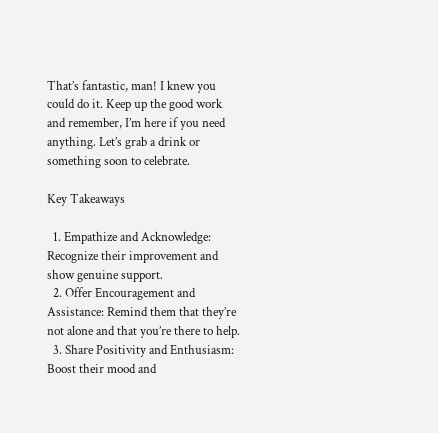That’s fantastic, man! I knew you could do it. Keep up the good work and remember, I’m here if you need anything. Let’s grab a drink or something soon to celebrate.

Key Takeaways

  1. Empathize and Acknowledge: Recognize their improvement and show genuine support.
  2. Offer Encouragement and Assistance: Remind them that they’re not alone and that you’re there to help.
  3. Share Positivity and Enthusiasm: Boost their mood and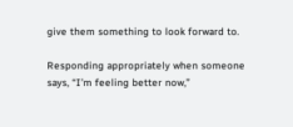give them something to look forward to.

Responding appropriately when someone says, “I’m feeling better now,”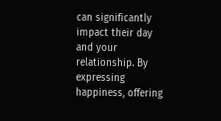can significantly impact their day and your relationship. By expressing happiness, offering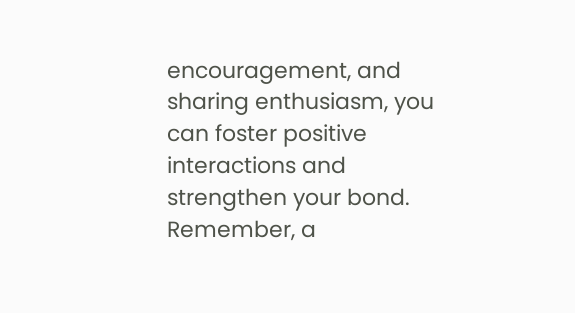encouragement, and sharing enthusiasm, you can foster positive interactions and strengthen your bond. Remember, a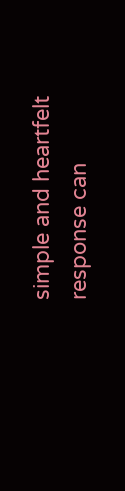simple and heartfelt response can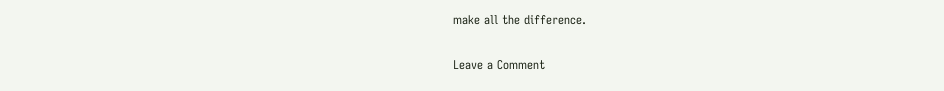make all the difference.

Leave a Comment